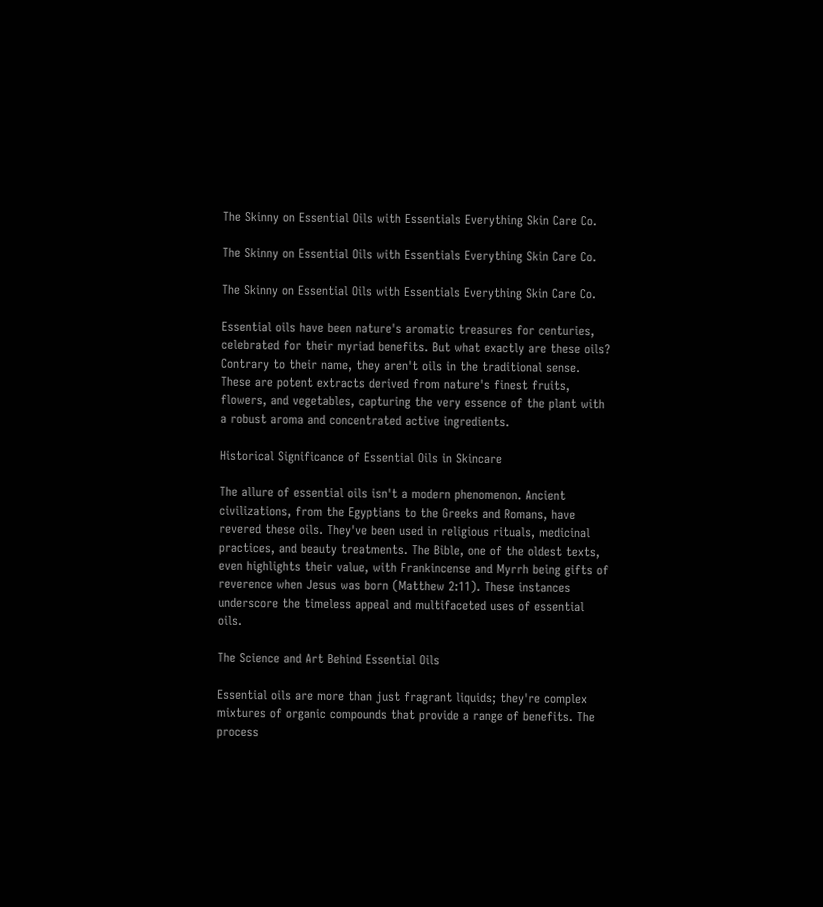The Skinny on Essential Oils with Essentials Everything Skin Care Co.

The Skinny on Essential Oils with Essentials Everything Skin Care Co.

The Skinny on Essential Oils with Essentials Everything Skin Care Co.

Essential oils have been nature's aromatic treasures for centuries, celebrated for their myriad benefits. But what exactly are these oils? Contrary to their name, they aren't oils in the traditional sense. These are potent extracts derived from nature's finest fruits, flowers, and vegetables, capturing the very essence of the plant with a robust aroma and concentrated active ingredients.

Historical Significance of Essential Oils in Skincare

The allure of essential oils isn't a modern phenomenon. Ancient civilizations, from the Egyptians to the Greeks and Romans, have revered these oils. They've been used in religious rituals, medicinal practices, and beauty treatments. The Bible, one of the oldest texts, even highlights their value, with Frankincense and Myrrh being gifts of reverence when Jesus was born (Matthew 2:11). These instances underscore the timeless appeal and multifaceted uses of essential oils.

The Science and Art Behind Essential Oils

Essential oils are more than just fragrant liquids; they're complex mixtures of organic compounds that provide a range of benefits. The process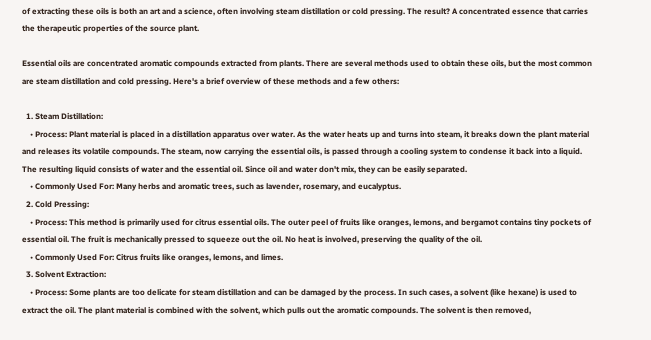of extracting these oils is both an art and a science, often involving steam distillation or cold pressing. The result? A concentrated essence that carries the therapeutic properties of the source plant.

Essential oils are concentrated aromatic compounds extracted from plants. There are several methods used to obtain these oils, but the most common are steam distillation and cold pressing. Here's a brief overview of these methods and a few others:

  1. Steam Distillation:
    • Process: Plant material is placed in a distillation apparatus over water. As the water heats up and turns into steam, it breaks down the plant material and releases its volatile compounds. The steam, now carrying the essential oils, is passed through a cooling system to condense it back into a liquid. The resulting liquid consists of water and the essential oil. Since oil and water don't mix, they can be easily separated.
    • Commonly Used For: Many herbs and aromatic trees, such as lavender, rosemary, and eucalyptus.
  2. Cold Pressing:
    • Process: This method is primarily used for citrus essential oils. The outer peel of fruits like oranges, lemons, and bergamot contains tiny pockets of essential oil. The fruit is mechanically pressed to squeeze out the oil. No heat is involved, preserving the quality of the oil.
    • Commonly Used For: Citrus fruits like oranges, lemons, and limes.
  3. Solvent Extraction:
    • Process: Some plants are too delicate for steam distillation and can be damaged by the process. In such cases, a solvent (like hexane) is used to extract the oil. The plant material is combined with the solvent, which pulls out the aromatic compounds. The solvent is then removed,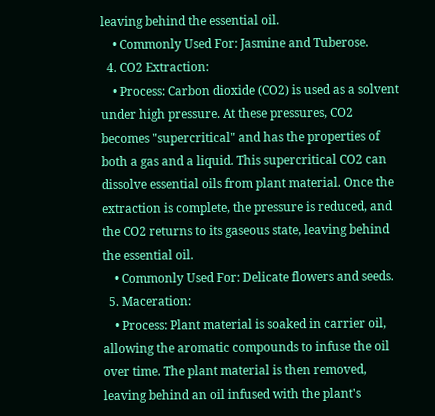leaving behind the essential oil.
    • Commonly Used For: Jasmine and Tuberose.
  4. CO2 Extraction:
    • Process: Carbon dioxide (CO2) is used as a solvent under high pressure. At these pressures, CO2 becomes "supercritical" and has the properties of both a gas and a liquid. This supercritical CO2 can dissolve essential oils from plant material. Once the extraction is complete, the pressure is reduced, and the CO2 returns to its gaseous state, leaving behind the essential oil.
    • Commonly Used For: Delicate flowers and seeds.
  5. Maceration:
    • Process: Plant material is soaked in carrier oil, allowing the aromatic compounds to infuse the oil over time. The plant material is then removed, leaving behind an oil infused with the plant's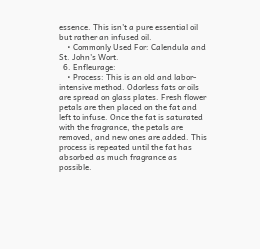essence. This isn't a pure essential oil but rather an infused oil.
    • Commonly Used For: Calendula and St. John's Wort.
  6. Enfleurage:
    • Process: This is an old and labor-intensive method. Odorless fats or oils are spread on glass plates. Fresh flower petals are then placed on the fat and left to infuse. Once the fat is saturated with the fragrance, the petals are removed, and new ones are added. This process is repeated until the fat has absorbed as much fragrance as possible.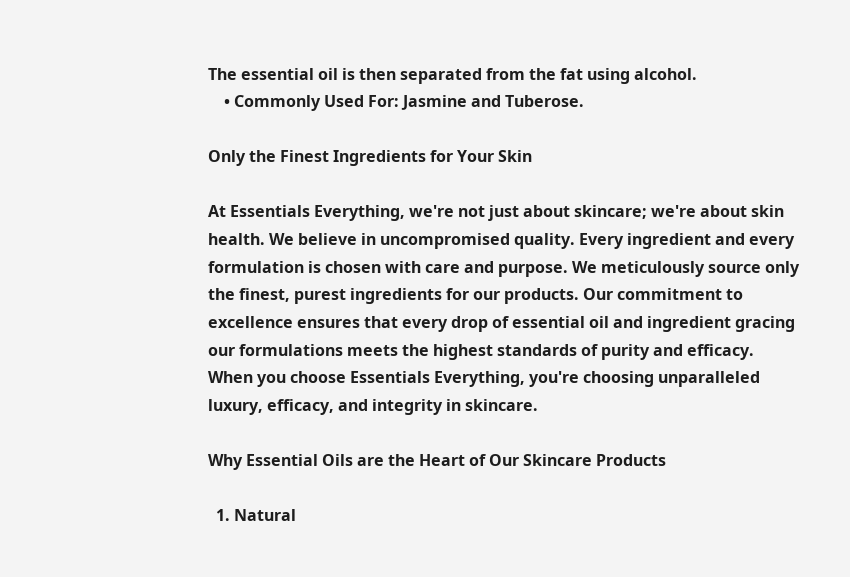The essential oil is then separated from the fat using alcohol.
    • Commonly Used For: Jasmine and Tuberose.

Only the Finest Ingredients for Your Skin

At Essentials Everything, we're not just about skincare; we're about skin health. We believe in uncompromised quality. Every ingredient and every formulation is chosen with care and purpose. We meticulously source only the finest, purest ingredients for our products. Our commitment to excellence ensures that every drop of essential oil and ingredient gracing our formulations meets the highest standards of purity and efficacy. When you choose Essentials Everything, you're choosing unparalleled luxury, efficacy, and integrity in skincare.

Why Essential Oils are the Heart of Our Skincare Products

  1. Natural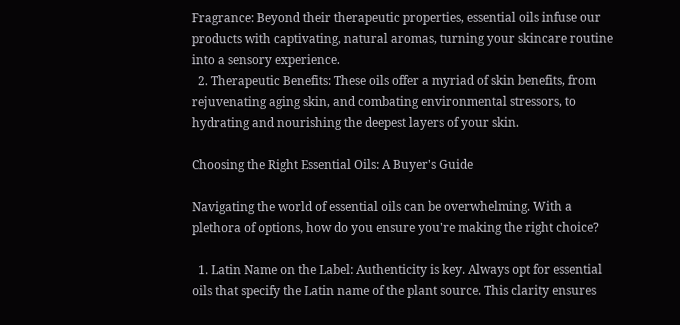Fragrance: Beyond their therapeutic properties, essential oils infuse our products with captivating, natural aromas, turning your skincare routine into a sensory experience.
  2. Therapeutic Benefits: These oils offer a myriad of skin benefits, from rejuvenating aging skin, and combating environmental stressors, to hydrating and nourishing the deepest layers of your skin.

Choosing the Right Essential Oils: A Buyer's Guide

Navigating the world of essential oils can be overwhelming. With a plethora of options, how do you ensure you're making the right choice?

  1. Latin Name on the Label: Authenticity is key. Always opt for essential oils that specify the Latin name of the plant source. This clarity ensures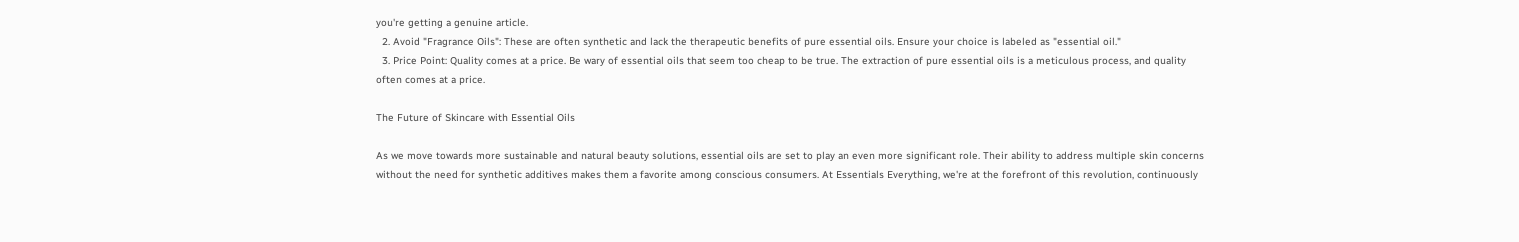you're getting a genuine article.
  2. Avoid "Fragrance Oils": These are often synthetic and lack the therapeutic benefits of pure essential oils. Ensure your choice is labeled as "essential oil."
  3. Price Point: Quality comes at a price. Be wary of essential oils that seem too cheap to be true. The extraction of pure essential oils is a meticulous process, and quality often comes at a price.

The Future of Skincare with Essential Oils

As we move towards more sustainable and natural beauty solutions, essential oils are set to play an even more significant role. Their ability to address multiple skin concerns without the need for synthetic additives makes them a favorite among conscious consumers. At Essentials Everything, we're at the forefront of this revolution, continuously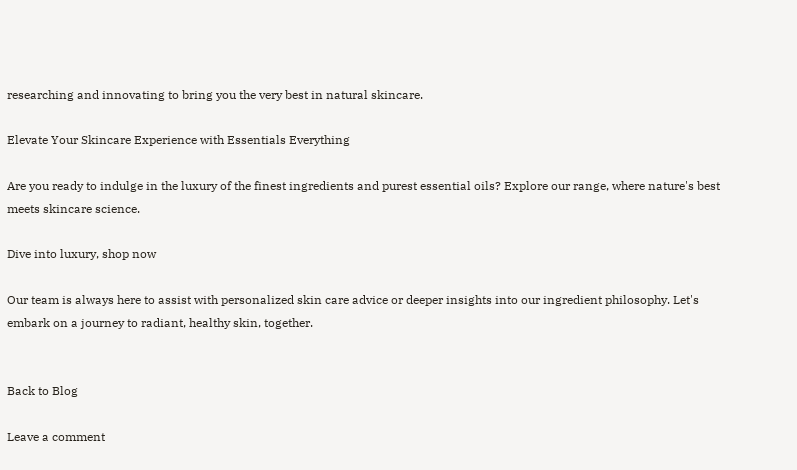researching and innovating to bring you the very best in natural skincare.

Elevate Your Skincare Experience with Essentials Everything

Are you ready to indulge in the luxury of the finest ingredients and purest essential oils? Explore our range, where nature's best meets skincare science.

Dive into luxury, shop now

Our team is always here to assist with personalized skin care advice or deeper insights into our ingredient philosophy. Let's embark on a journey to radiant, healthy skin, together.


Back to Blog

Leave a comment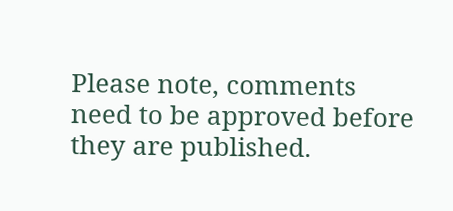Please note, comments need to be approved before they are published.